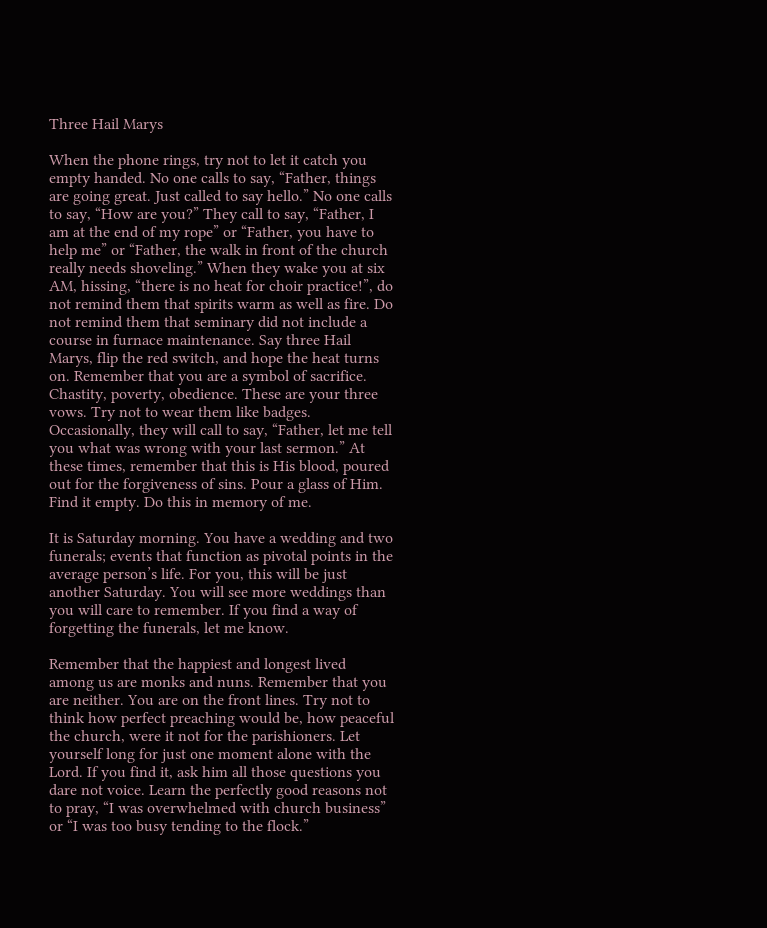Three Hail Marys

When the phone rings, try not to let it catch you empty handed. No one calls to say, “Father, things are going great. Just called to say hello.” No one calls to say, “How are you?” They call to say, “Father, I am at the end of my rope” or “Father, you have to help me” or “Father, the walk in front of the church really needs shoveling.” When they wake you at six AM, hissing, “there is no heat for choir practice!”, do not remind them that spirits warm as well as fire. Do not remind them that seminary did not include a course in furnace maintenance. Say three Hail Marys, flip the red switch, and hope the heat turns on. Remember that you are a symbol of sacrifice. Chastity, poverty, obedience. These are your three vows. Try not to wear them like badges. Occasionally, they will call to say, “Father, let me tell you what was wrong with your last sermon.” At these times, remember that this is His blood, poured out for the forgiveness of sins. Pour a glass of Him. Find it empty. Do this in memory of me.

It is Saturday morning. You have a wedding and two funerals; events that function as pivotal points in the average person’s life. For you, this will be just another Saturday. You will see more weddings than you will care to remember. If you find a way of forgetting the funerals, let me know.

Remember that the happiest and longest lived among us are monks and nuns. Remember that you are neither. You are on the front lines. Try not to think how perfect preaching would be, how peaceful the church, were it not for the parishioners. Let yourself long for just one moment alone with the Lord. If you find it, ask him all those questions you dare not voice. Learn the perfectly good reasons not to pray, “I was overwhelmed with church business” or “I was too busy tending to the flock.”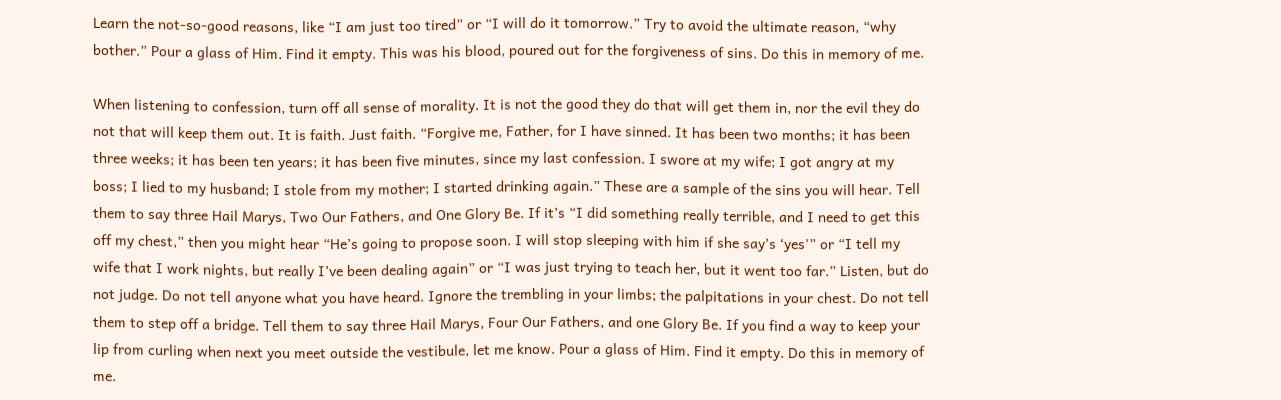Learn the not-so-good reasons, like “I am just too tired” or “I will do it tomorrow.” Try to avoid the ultimate reason, “why bother.” Pour a glass of Him. Find it empty. This was his blood, poured out for the forgiveness of sins. Do this in memory of me.

When listening to confession, turn off all sense of morality. It is not the good they do that will get them in, nor the evil they do not that will keep them out. It is faith. Just faith. “Forgive me, Father, for I have sinned. It has been two months; it has been three weeks; it has been ten years; it has been five minutes, since my last confession. I swore at my wife; I got angry at my boss; I lied to my husband; I stole from my mother; I started drinking again.” These are a sample of the sins you will hear. Tell them to say three Hail Marys, Two Our Fathers, and One Glory Be. If it’s “I did something really terrible, and I need to get this off my chest,” then you might hear “He’s going to propose soon. I will stop sleeping with him if she say’s ‘yes'” or “I tell my wife that I work nights, but really I’ve been dealing again” or “I was just trying to teach her, but it went too far.” Listen, but do not judge. Do not tell anyone what you have heard. Ignore the trembling in your limbs; the palpitations in your chest. Do not tell them to step off a bridge. Tell them to say three Hail Marys, Four Our Fathers, and one Glory Be. If you find a way to keep your lip from curling when next you meet outside the vestibule, let me know. Pour a glass of Him. Find it empty. Do this in memory of me.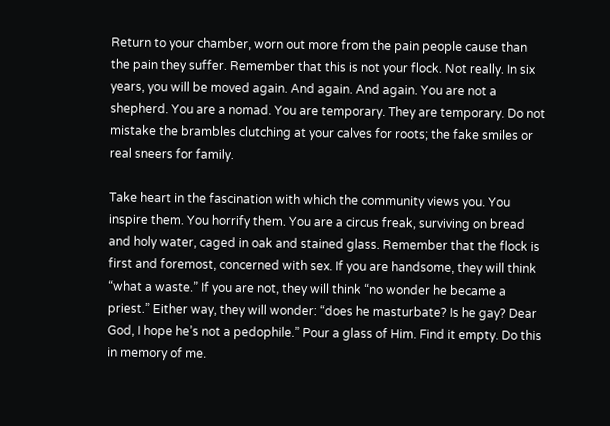Return to your chamber, worn out more from the pain people cause than the pain they suffer. Remember that this is not your flock. Not really. In six years, you will be moved again. And again. And again. You are not a shepherd. You are a nomad. You are temporary. They are temporary. Do not mistake the brambles clutching at your calves for roots; the fake smiles or real sneers for family.

Take heart in the fascination with which the community views you. You inspire them. You horrify them. You are a circus freak, surviving on bread and holy water, caged in oak and stained glass. Remember that the flock is first and foremost, concerned with sex. If you are handsome, they will think “what a waste.” If you are not, they will think “no wonder he became a priest.” Either way, they will wonder: “does he masturbate? Is he gay? Dear God, I hope he’s not a pedophile.” Pour a glass of Him. Find it empty. Do this in memory of me.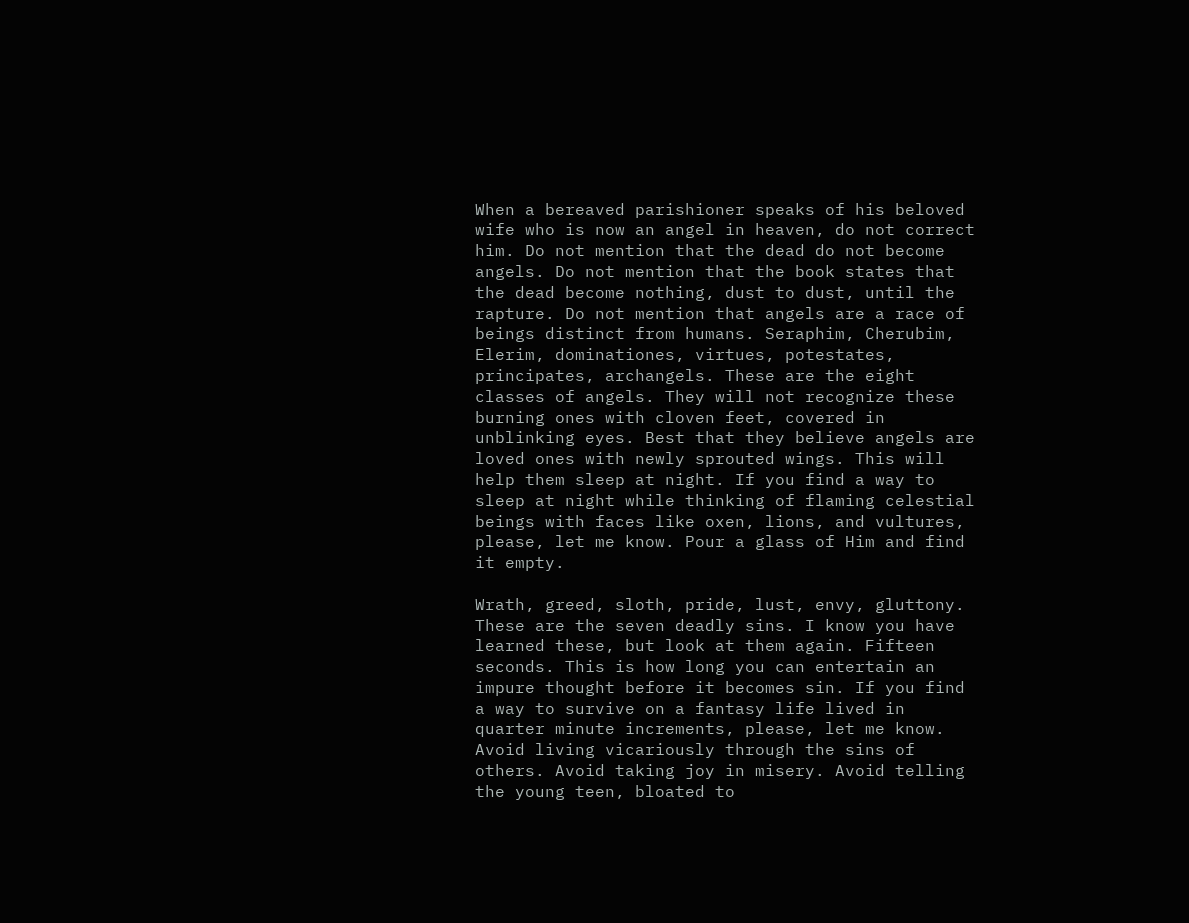When a bereaved parishioner speaks of his beloved wife who is now an angel in heaven, do not correct him. Do not mention that the dead do not become angels. Do not mention that the book states that the dead become nothing, dust to dust, until the rapture. Do not mention that angels are a race of beings distinct from humans. Seraphim, Cherubim, Elerim, dominationes, virtues, potestates, principates, archangels. These are the eight classes of angels. They will not recognize these burning ones with cloven feet, covered in unblinking eyes. Best that they believe angels are loved ones with newly sprouted wings. This will help them sleep at night. If you find a way to sleep at night while thinking of flaming celestial beings with faces like oxen, lions, and vultures, please, let me know. Pour a glass of Him and find it empty.

Wrath, greed, sloth, pride, lust, envy, gluttony. These are the seven deadly sins. I know you have learned these, but look at them again. Fifteen seconds. This is how long you can entertain an impure thought before it becomes sin. If you find a way to survive on a fantasy life lived in quarter minute increments, please, let me know. Avoid living vicariously through the sins of others. Avoid taking joy in misery. Avoid telling the young teen, bloated to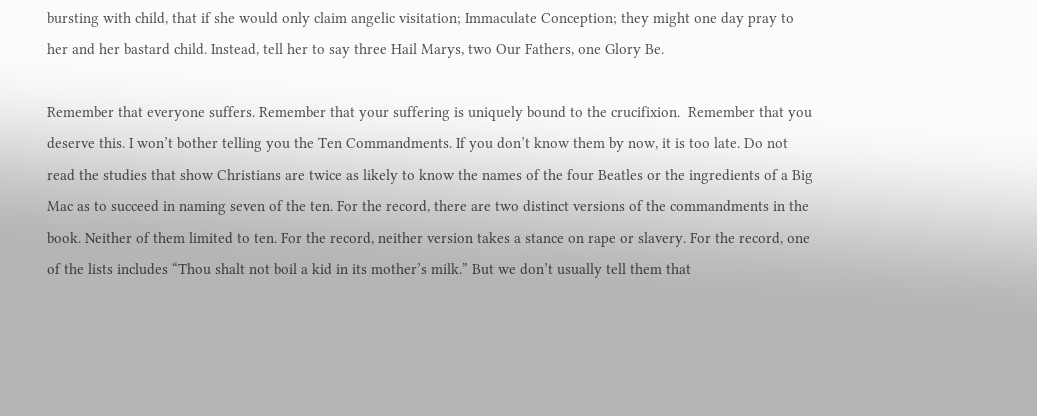bursting with child, that if she would only claim angelic visitation; Immaculate Conception; they might one day pray to her and her bastard child. Instead, tell her to say three Hail Marys, two Our Fathers, one Glory Be.

Remember that everyone suffers. Remember that your suffering is uniquely bound to the crucifixion.  Remember that you deserve this. I won’t bother telling you the Ten Commandments. If you don’t know them by now, it is too late. Do not read the studies that show Christians are twice as likely to know the names of the four Beatles or the ingredients of a Big Mac as to succeed in naming seven of the ten. For the record, there are two distinct versions of the commandments in the book. Neither of them limited to ten. For the record, neither version takes a stance on rape or slavery. For the record, one of the lists includes “Thou shalt not boil a kid in its mother’s milk.” But we don’t usually tell them that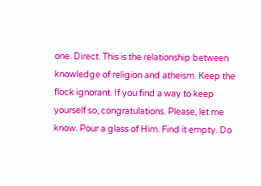one. Direct. This is the relationship between knowledge of religion and atheism. Keep the flock ignorant. If you find a way to keep yourself so, congratulations. Please, let me know. Pour a glass of Him. Find it empty. Do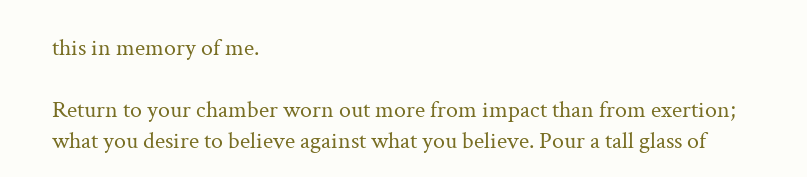this in memory of me.

Return to your chamber worn out more from impact than from exertion; what you desire to believe against what you believe. Pour a tall glass of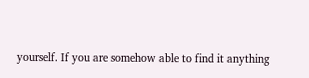yourself. If you are somehow able to find it anything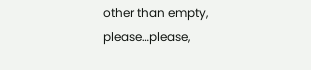other than empty, please…please,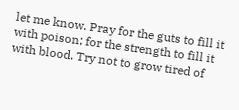let me know. Pray for the guts to fill it with poison; for the strength to fill it with blood. Try not to grow tired of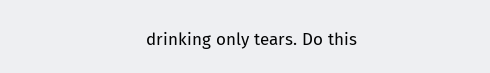drinking only tears. Do this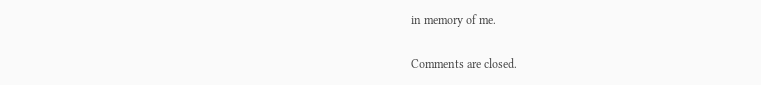in memory of me.

Comments are closed.